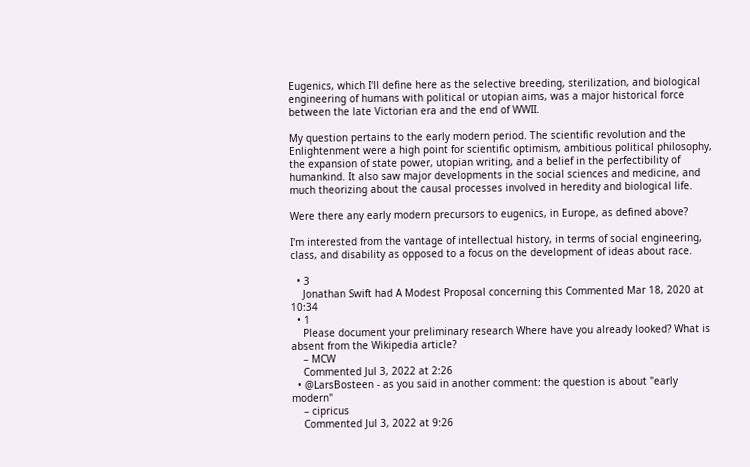Eugenics, which I'll define here as the selective breeding, sterilization, and biological engineering of humans with political or utopian aims, was a major historical force between the late Victorian era and the end of WWII.

My question pertains to the early modern period. The scientific revolution and the Enlightenment were a high point for scientific optimism, ambitious political philosophy, the expansion of state power, utopian writing, and a belief in the perfectibility of humankind. It also saw major developments in the social sciences and medicine, and much theorizing about the causal processes involved in heredity and biological life.

Were there any early modern precursors to eugenics, in Europe, as defined above?

I'm interested from the vantage of intellectual history, in terms of social engineering, class, and disability as opposed to a focus on the development of ideas about race.

  • 3
    Jonathan Swift had A Modest Proposal concerning this Commented Mar 18, 2020 at 10:34
  • 1
    Please document your preliminary research Where have you already looked? What is absent from the Wikipedia article?
    – MCW
    Commented Jul 3, 2022 at 2:26
  • @LarsBosteen - as you said in another comment: the question is about "early modern"
    – cipricus
    Commented Jul 3, 2022 at 9:26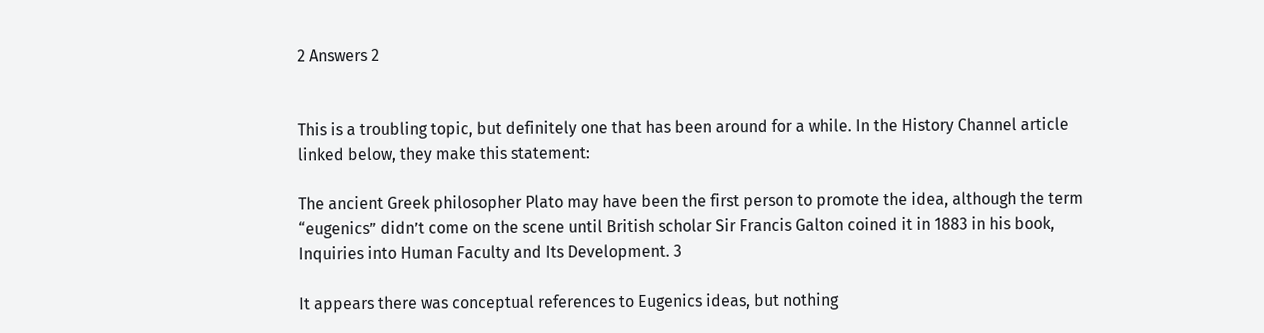2 Answers 2


This is a troubling topic, but definitely one that has been around for a while. In the History Channel article linked below, they make this statement:

The ancient Greek philosopher Plato may have been the first person to promote the idea, although the term “eugenics” didn’t come on the scene until British scholar Sir Francis Galton coined it in 1883 in his book, Inquiries into Human Faculty and Its Development. 3

It appears there was conceptual references to Eugenics ideas, but nothing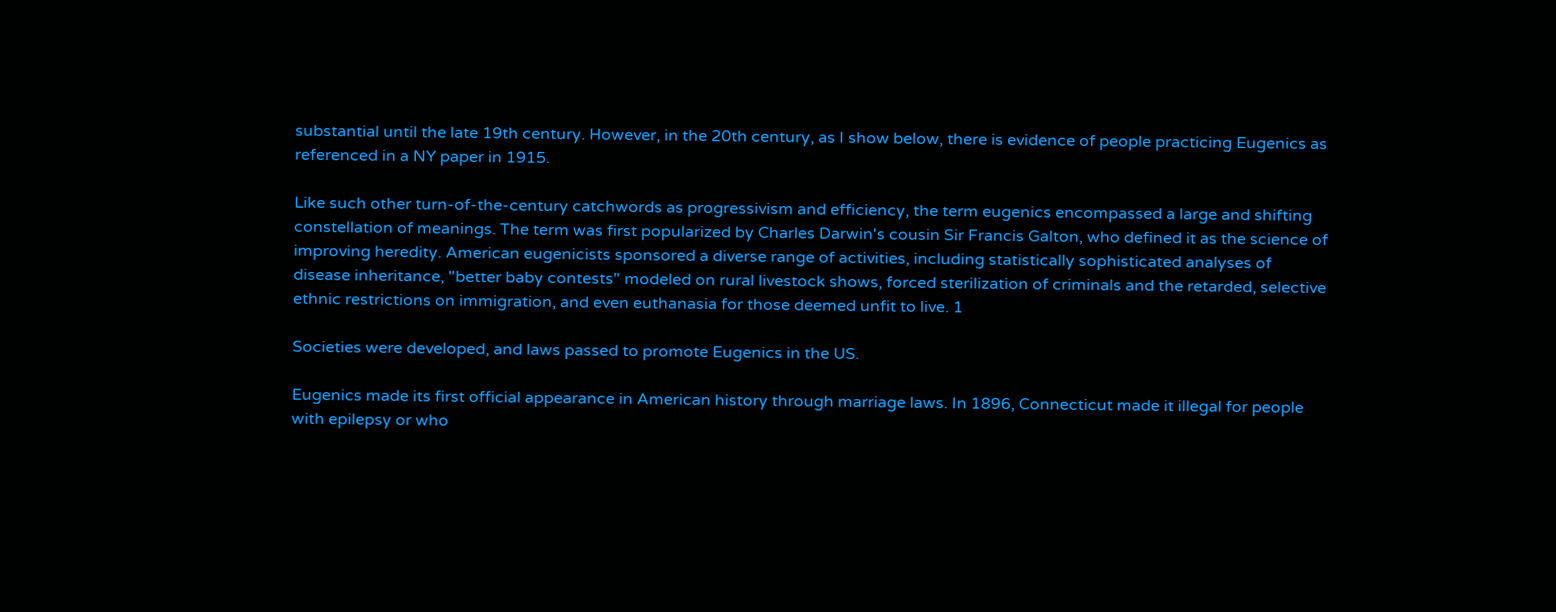substantial until the late 19th century. However, in the 20th century, as I show below, there is evidence of people practicing Eugenics as referenced in a NY paper in 1915.

Like such other turn-of-the-century catchwords as progressivism and efficiency, the term eugenics encompassed a large and shifting constellation of meanings. The term was first popularized by Charles Darwin's cousin Sir Francis Galton, who defined it as the science of improving heredity. American eugenicists sponsored a diverse range of activities, including statistically sophisticated analyses of disease inheritance, "better baby contests" modeled on rural livestock shows, forced sterilization of criminals and the retarded, selective ethnic restrictions on immigration, and even euthanasia for those deemed unfit to live. 1

Societies were developed, and laws passed to promote Eugenics in the US.

Eugenics made its first official appearance in American history through marriage laws. In 1896, Connecticut made it illegal for people with epilepsy or who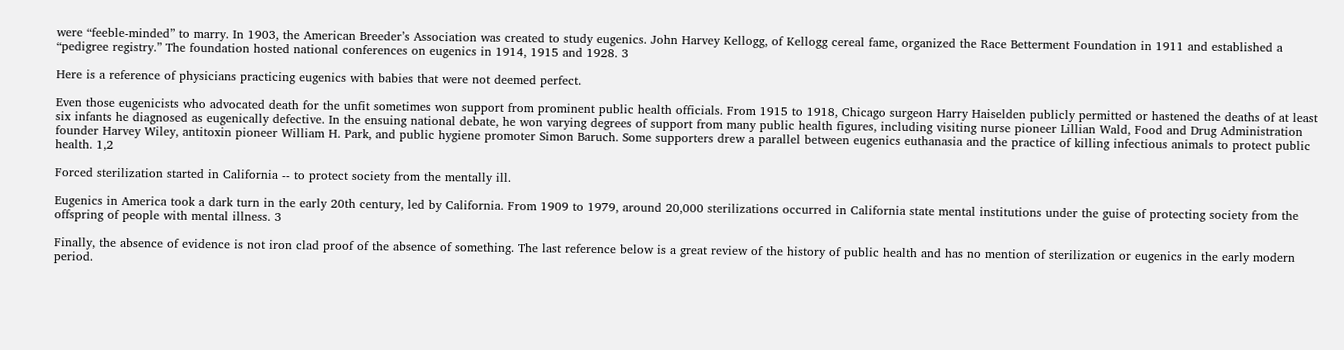were “feeble-minded” to marry. In 1903, the American Breeder’s Association was created to study eugenics. John Harvey Kellogg, of Kellogg cereal fame, organized the Race Betterment Foundation in 1911 and established a “pedigree registry.” The foundation hosted national conferences on eugenics in 1914, 1915 and 1928. 3

Here is a reference of physicians practicing eugenics with babies that were not deemed perfect.

Even those eugenicists who advocated death for the unfit sometimes won support from prominent public health officials. From 1915 to 1918, Chicago surgeon Harry Haiselden publicly permitted or hastened the deaths of at least six infants he diagnosed as eugenically defective. In the ensuing national debate, he won varying degrees of support from many public health figures, including visiting nurse pioneer Lillian Wald, Food and Drug Administration founder Harvey Wiley, antitoxin pioneer William H. Park, and public hygiene promoter Simon Baruch. Some supporters drew a parallel between eugenics euthanasia and the practice of killing infectious animals to protect public health. 1,2

Forced sterilization started in California -- to protect society from the mentally ill.

Eugenics in America took a dark turn in the early 20th century, led by California. From 1909 to 1979, around 20,000 sterilizations occurred in California state mental institutions under the guise of protecting society from the offspring of people with mental illness. 3

Finally, the absence of evidence is not iron clad proof of the absence of something. The last reference below is a great review of the history of public health and has no mention of sterilization or eugenics in the early modern period.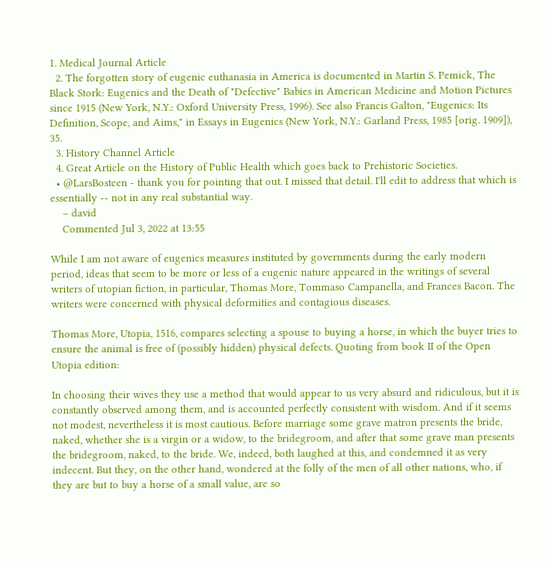1. Medical Journal Article
  2. The forgotten story of eugenic euthanasia in America is documented in Martin S. Pemick, The Black Stork: Eugenics and the Death of "Defective" Babies in American Medicine and Motion Pictures since 1915 (New York, N.Y.: Oxford University Press, 1996). See also Francis Galton, "Eugenics: Its Definition, Scope, and Aims," in Essays in Eugenics (New York, N.Y.: Garland Press, 1985 [orig. 1909]), 35.
  3. History Channel Article
  4. Great Article on the History of Public Health which goes back to Prehistoric Societies.
  • @LarsBosteen - thank you for pointing that out. I missed that detail. I'll edit to address that which is essentially -- not in any real substantial way.
    – david
    Commented Jul 3, 2022 at 13:55

While I am not aware of eugenics measures instituted by governments during the early modern period, ideas that seem to be more or less of a eugenic nature appeared in the writings of several writers of utopian fiction, in particular, Thomas More, Tommaso Campanella, and Frances Bacon. The writers were concerned with physical deformities and contagious diseases.

Thomas More, Utopia, 1516, compares selecting a spouse to buying a horse, in which the buyer tries to ensure the animal is free of (possibly hidden) physical defects. Quoting from book II of the Open Utopia edition:

In choosing their wives they use a method that would appear to us very absurd and ridiculous, but it is constantly observed among them, and is accounted perfectly consistent with wisdom. And if it seems not modest, nevertheless it is most cautious. Before marriage some grave matron presents the bride, naked, whether she is a virgin or a widow, to the bridegroom, and after that some grave man presents the bridegroom, naked, to the bride. We, indeed, both laughed at this, and condemned it as very indecent. But they, on the other hand, wondered at the folly of the men of all other nations, who, if they are but to buy a horse of a small value, are so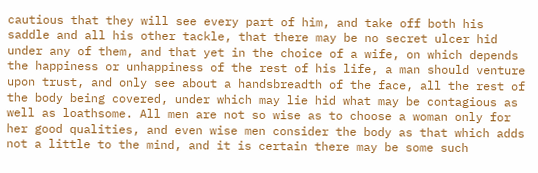cautious that they will see every part of him, and take off both his saddle and all his other tackle, that there may be no secret ulcer hid under any of them, and that yet in the choice of a wife, on which depends the happiness or unhappiness of the rest of his life, a man should venture upon trust, and only see about a handsbreadth of the face, all the rest of the body being covered, under which may lie hid what may be contagious as well as loathsome. All men are not so wise as to choose a woman only for her good qualities, and even wise men consider the body as that which adds not a little to the mind, and it is certain there may be some such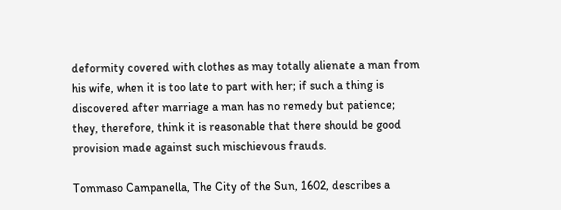deformity covered with clothes as may totally alienate a man from his wife, when it is too late to part with her; if such a thing is discovered after marriage a man has no remedy but patience; they, therefore, think it is reasonable that there should be good provision made against such mischievous frauds.

Tommaso Campanella, The City of the Sun, 1602, describes a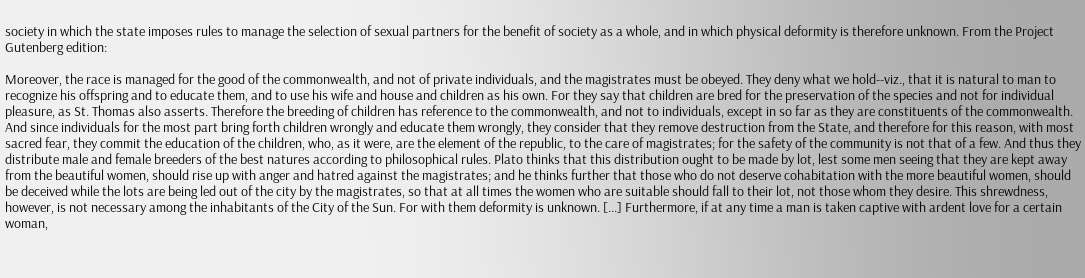society in which the state imposes rules to manage the selection of sexual partners for the benefit of society as a whole, and in which physical deformity is therefore unknown. From the Project Gutenberg edition:

Moreover, the race is managed for the good of the commonwealth, and not of private individuals, and the magistrates must be obeyed. They deny what we hold--viz., that it is natural to man to recognize his offspring and to educate them, and to use his wife and house and children as his own. For they say that children are bred for the preservation of the species and not for individual pleasure, as St. Thomas also asserts. Therefore the breeding of children has reference to the commonwealth, and not to individuals, except in so far as they are constituents of the commonwealth. And since individuals for the most part bring forth children wrongly and educate them wrongly, they consider that they remove destruction from the State, and therefore for this reason, with most sacred fear, they commit the education of the children, who, as it were, are the element of the republic, to the care of magistrates; for the safety of the community is not that of a few. And thus they distribute male and female breeders of the best natures according to philosophical rules. Plato thinks that this distribution ought to be made by lot, lest some men seeing that they are kept away from the beautiful women, should rise up with anger and hatred against the magistrates; and he thinks further that those who do not deserve cohabitation with the more beautiful women, should be deceived while the lots are being led out of the city by the magistrates, so that at all times the women who are suitable should fall to their lot, not those whom they desire. This shrewdness, however, is not necessary among the inhabitants of the City of the Sun. For with them deformity is unknown. [...] Furthermore, if at any time a man is taken captive with ardent love for a certain woman,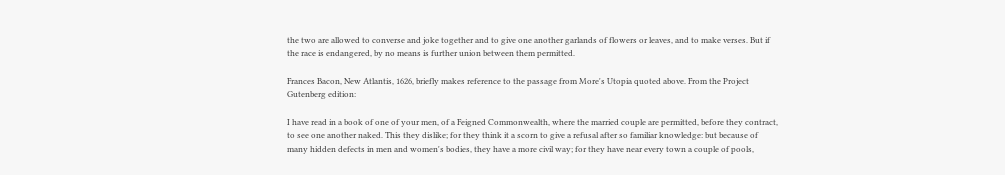the two are allowed to converse and joke together and to give one another garlands of flowers or leaves, and to make verses. But if the race is endangered, by no means is further union between them permitted.

Frances Bacon, New Atlantis, 1626, briefly makes reference to the passage from More's Utopia quoted above. From the Project Gutenberg edition:

I have read in a book of one of your men, of a Feigned Commonwealth, where the married couple are permitted, before they contract, to see one another naked. This they dislike; for they think it a scorn to give a refusal after so familiar knowledge: but because of many hidden defects in men and women's bodies, they have a more civil way; for they have near every town a couple of pools,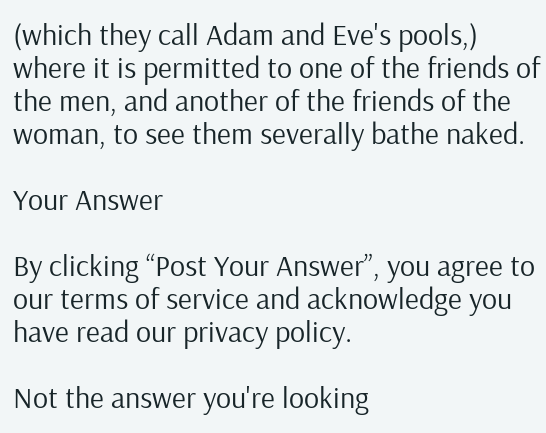(which they call Adam and Eve's pools,) where it is permitted to one of the friends of the men, and another of the friends of the woman, to see them severally bathe naked.

Your Answer

By clicking “Post Your Answer”, you agree to our terms of service and acknowledge you have read our privacy policy.

Not the answer you're looking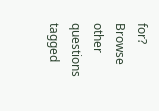for? Browse other questions tagged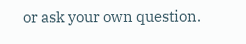or ask your own question.